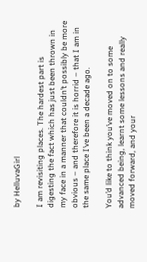by HelluvaGirl

I am revisiting places. The hardest part is digesting the fact which has just been thrown in my face in a manner that couldn’t possibly be more obvious – and therefore it is horrid – that I am in the same place I’ve been a decade ago.

You’d like to think you’ve moved on to some advanced being, learnt some lessons and really moved forward, and your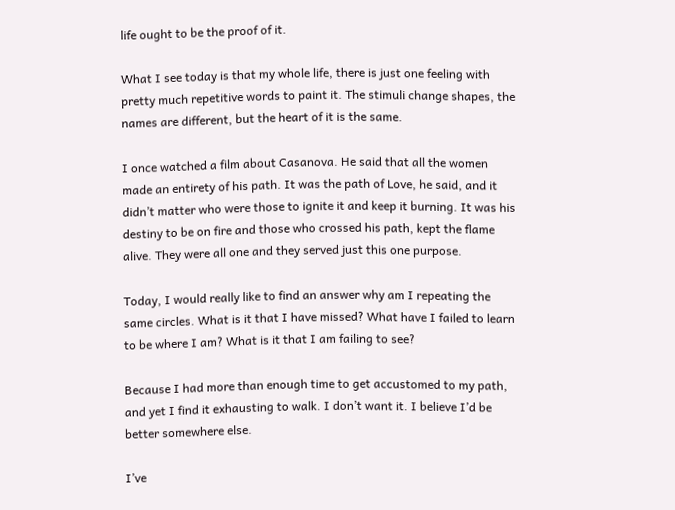life ought to be the proof of it.

What I see today is that my whole life, there is just one feeling with pretty much repetitive words to paint it. The stimuli change shapes, the names are different, but the heart of it is the same.

I once watched a film about Casanova. He said that all the women made an entirety of his path. It was the path of Love, he said, and it didn’t matter who were those to ignite it and keep it burning. It was his destiny to be on fire and those who crossed his path, kept the flame alive. They were all one and they served just this one purpose.

Today, I would really like to find an answer why am I repeating the same circles. What is it that I have missed? What have I failed to learn to be where I am? What is it that I am failing to see?

Because I had more than enough time to get accustomed to my path, and yet I find it exhausting to walk. I don’t want it. I believe I’d be better somewhere else.

I’ve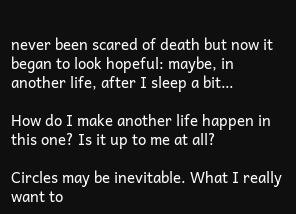never been scared of death but now it began to look hopeful: maybe, in another life, after I sleep a bit…

How do I make another life happen in this one? Is it up to me at all?

Circles may be inevitable. What I really want to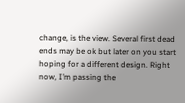change, is the view. Several first dead ends may be ok but later on you start hoping for a different design. Right now, I’m passing the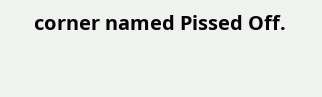corner named Pissed Off.